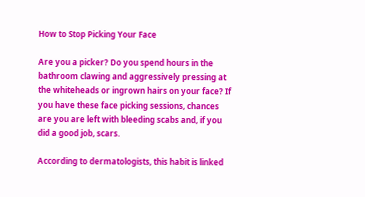How to Stop Picking Your Face

Are you a picker? Do you spend hours in the bathroom clawing and aggressively pressing at the whiteheads or ingrown hairs on your face? If you have these face picking sessions, chances are you are left with bleeding scabs and, if you did a good job, scars.

According to dermatologists, this habit is linked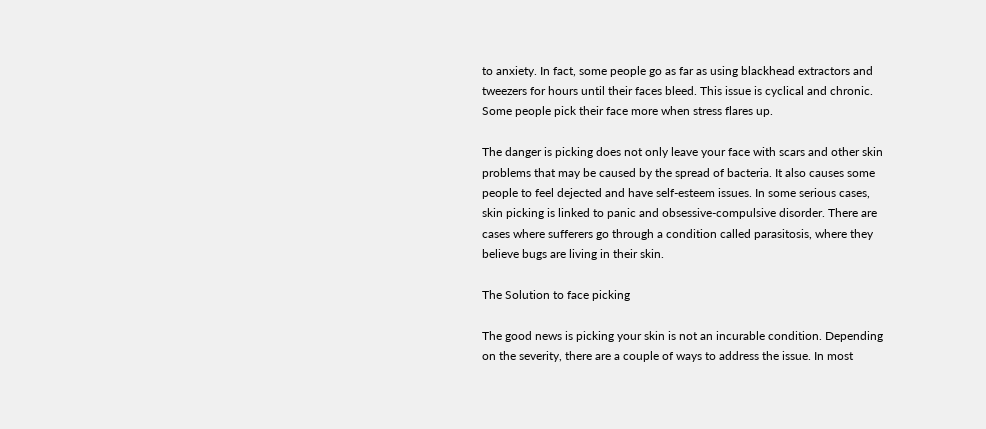to anxiety. In fact, some people go as far as using blackhead extractors and tweezers for hours until their faces bleed. This issue is cyclical and chronic. Some people pick their face more when stress flares up.

The danger is picking does not only leave your face with scars and other skin problems that may be caused by the spread of bacteria. It also causes some people to feel dejected and have self-esteem issues. In some serious cases, skin picking is linked to panic and obsessive-compulsive disorder. There are cases where sufferers go through a condition called parasitosis, where they believe bugs are living in their skin.

The Solution to face picking

The good news is picking your skin is not an incurable condition. Depending on the severity, there are a couple of ways to address the issue. In most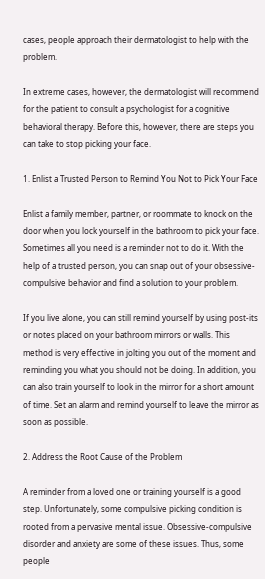cases, people approach their dermatologist to help with the problem.

In extreme cases, however, the dermatologist will recommend for the patient to consult a psychologist for a cognitive behavioral therapy. Before this, however, there are steps you can take to stop picking your face.

1. Enlist a Trusted Person to Remind You Not to Pick Your Face

Enlist a family member, partner, or roommate to knock on the door when you lock yourself in the bathroom to pick your face. Sometimes all you need is a reminder not to do it. With the help of a trusted person, you can snap out of your obsessive-compulsive behavior and find a solution to your problem.

If you live alone, you can still remind yourself by using post-its or notes placed on your bathroom mirrors or walls. This method is very effective in jolting you out of the moment and reminding you what you should not be doing. In addition, you can also train yourself to look in the mirror for a short amount of time. Set an alarm and remind yourself to leave the mirror as soon as possible.

2. Address the Root Cause of the Problem

A reminder from a loved one or training yourself is a good step. Unfortunately, some compulsive picking condition is rooted from a pervasive mental issue. Obsessive-compulsive disorder and anxiety are some of these issues. Thus, some people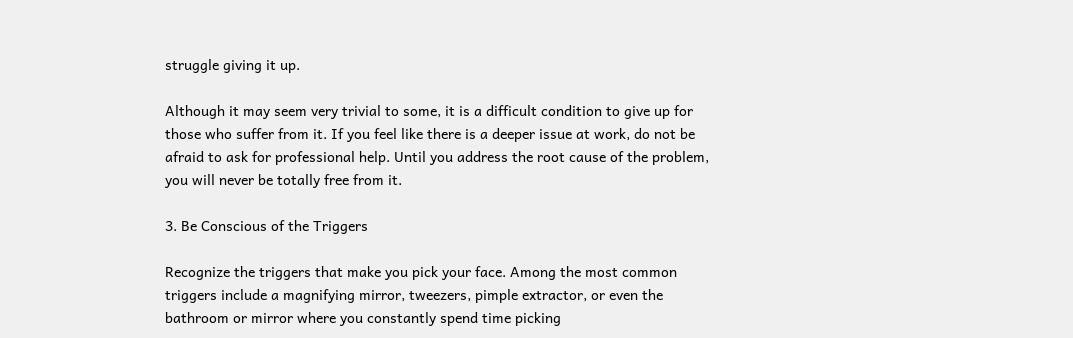struggle giving it up.

Although it may seem very trivial to some, it is a difficult condition to give up for those who suffer from it. If you feel like there is a deeper issue at work, do not be afraid to ask for professional help. Until you address the root cause of the problem, you will never be totally free from it.

3. Be Conscious of the Triggers

Recognize the triggers that make you pick your face. Among the most common triggers include a magnifying mirror, tweezers, pimple extractor, or even the bathroom or mirror where you constantly spend time picking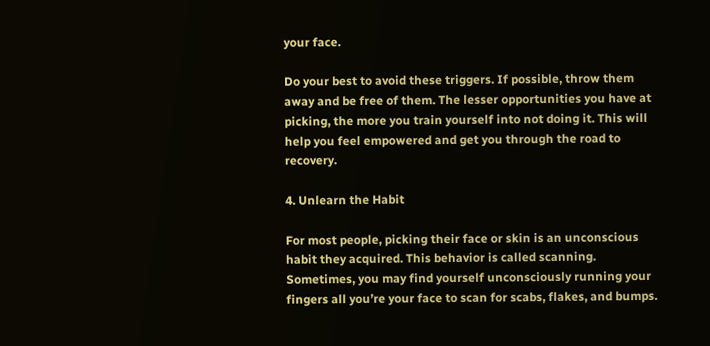your face.

Do your best to avoid these triggers. If possible, throw them away and be free of them. The lesser opportunities you have at picking, the more you train yourself into not doing it. This will help you feel empowered and get you through the road to recovery.

4. Unlearn the Habit

For most people, picking their face or skin is an unconscious habit they acquired. This behavior is called scanning. Sometimes, you may find yourself unconsciously running your fingers all you’re your face to scan for scabs, flakes, and bumps.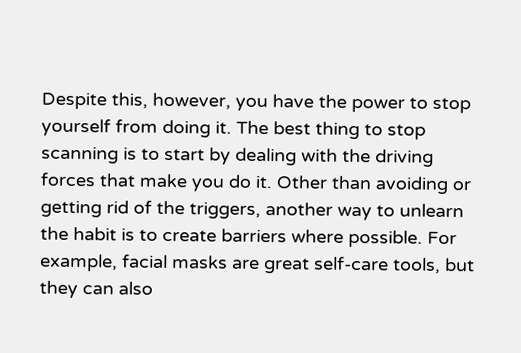Despite this, however, you have the power to stop yourself from doing it. The best thing to stop scanning is to start by dealing with the driving forces that make you do it. Other than avoiding or getting rid of the triggers, another way to unlearn the habit is to create barriers where possible. For example, facial masks are great self-care tools, but they can also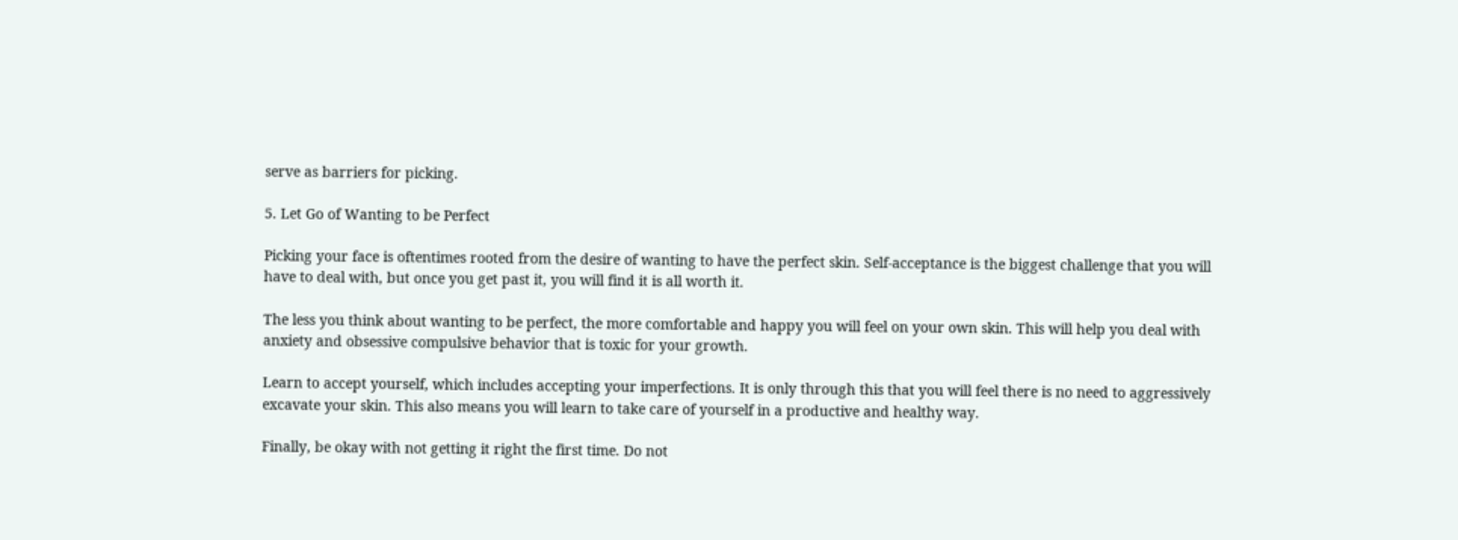serve as barriers for picking.

5. Let Go of Wanting to be Perfect

Picking your face is oftentimes rooted from the desire of wanting to have the perfect skin. Self-acceptance is the biggest challenge that you will have to deal with, but once you get past it, you will find it is all worth it.

The less you think about wanting to be perfect, the more comfortable and happy you will feel on your own skin. This will help you deal with anxiety and obsessive compulsive behavior that is toxic for your growth.

Learn to accept yourself, which includes accepting your imperfections. It is only through this that you will feel there is no need to aggressively excavate your skin. This also means you will learn to take care of yourself in a productive and healthy way.

Finally, be okay with not getting it right the first time. Do not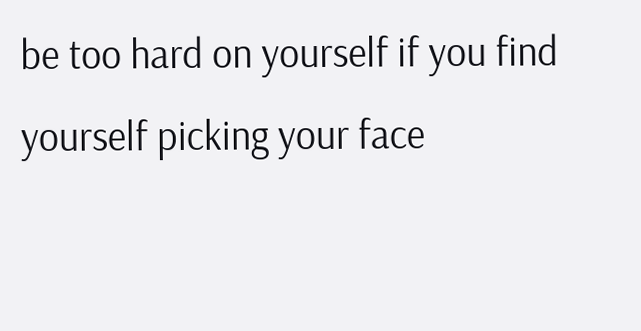be too hard on yourself if you find yourself picking your face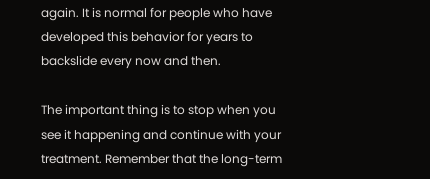again. It is normal for people who have developed this behavior for years to backslide every now and then.

The important thing is to stop when you see it happening and continue with your treatment. Remember that the long-term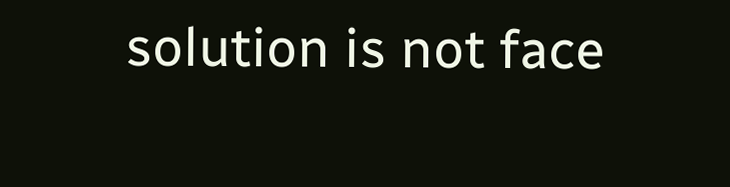solution is not face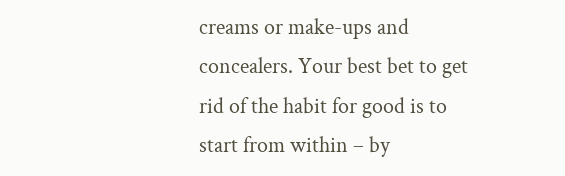creams or make-ups and concealers. Your best bet to get rid of the habit for good is to start from within – by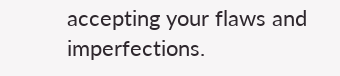accepting your flaws and imperfections.